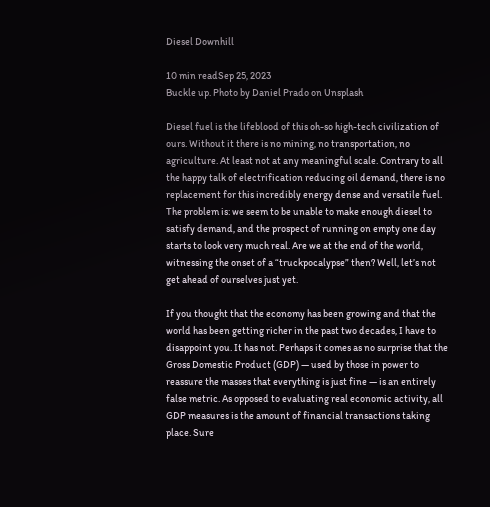Diesel Downhill

10 min readSep 25, 2023
Buckle up. Photo by Daniel Prado on Unsplash

Diesel fuel is the lifeblood of this oh-so high-tech civilization of ours. Without it there is no mining, no transportation, no agriculture. At least not at any meaningful scale. Contrary to all the happy talk of electrification reducing oil demand, there is no replacement for this incredibly energy dense and versatile fuel. The problem is: we seem to be unable to make enough diesel to satisfy demand, and the prospect of running on empty one day starts to look very much real. Are we at the end of the world, witnessing the onset of a “truckpocalypse” then? Well, let’s not get ahead of ourselves just yet.

If you thought that the economy has been growing and that the world has been getting richer in the past two decades, I have to disappoint you. It has not. Perhaps it comes as no surprise that the Gross Domestic Product (GDP) — used by those in power to reassure the masses that everything is just fine — is an entirely false metric. As opposed to evaluating real economic activity, all GDP measures is the amount of financial transactions taking place. Sure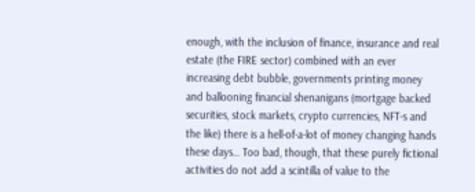enough, with the inclusion of finance, insurance and real estate (the FIRE sector) combined with an ever increasing debt bubble, governments printing money and ballooning financial shenanigans (mortgage backed securities, stock markets, crypto currencies, NFT-s and the like) there is a hell-of-a-lot of money changing hands these days… Too bad, though, that these purely fictional activities do not add a scintilla of value to the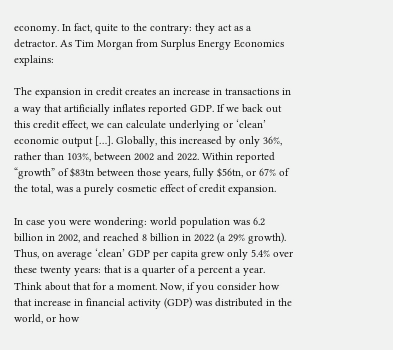economy. In fact, quite to the contrary: they act as a detractor. As Tim Morgan from Surplus Energy Economics explains:

The expansion in credit creates an increase in transactions in a way that artificially inflates reported GDP. If we back out this credit effect, we can calculate underlying or ‘clean’ economic output […]. Globally, this increased by only 36%, rather than 103%, between 2002 and 2022. Within reported “growth” of $83tn between those years, fully $56tn, or 67% of the total, was a purely cosmetic effect of credit expansion.

In case you were wondering: world population was 6.2 billion in 2002, and reached 8 billion in 2022 (a 29% growth). Thus, on average ‘clean’ GDP per capita grew only 5.4% over these twenty years: that is a quarter of a percent a year. Think about that for a moment. Now, if you consider how that increase in financial activity (GDP) was distributed in the world, or how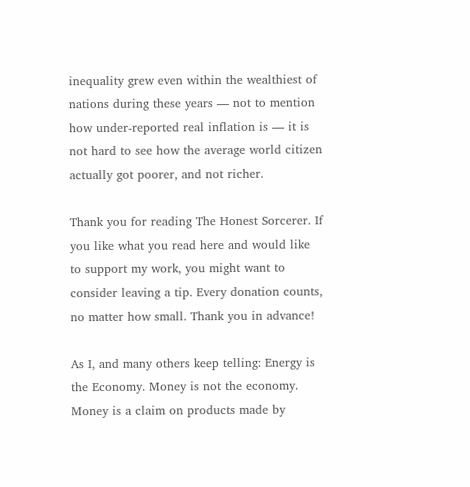inequality grew even within the wealthiest of nations during these years — not to mention how under-reported real inflation is — it is not hard to see how the average world citizen actually got poorer, and not richer.

Thank you for reading The Honest Sorcerer. If you like what you read here and would like to support my work, you might want to consider leaving a tip. Every donation counts, no matter how small. Thank you in advance!

As I, and many others keep telling: Energy is the Economy. Money is not the economy. Money is a claim on products made by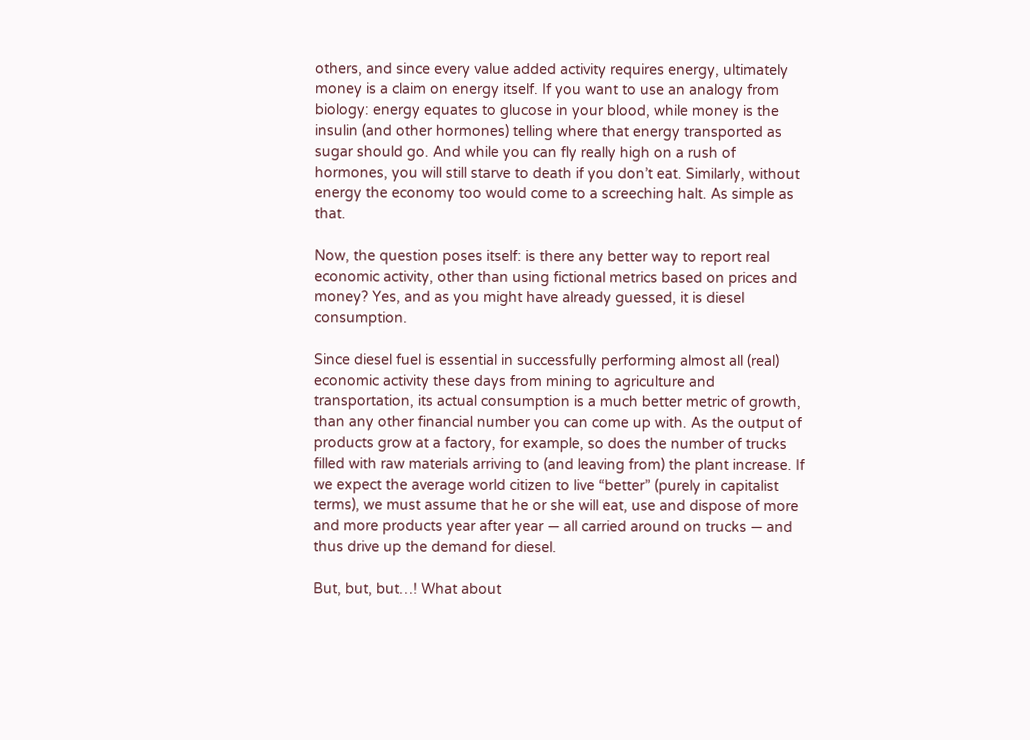others, and since every value added activity requires energy, ultimately money is a claim on energy itself. If you want to use an analogy from biology: energy equates to glucose in your blood, while money is the insulin (and other hormones) telling where that energy transported as sugar should go. And while you can fly really high on a rush of hormones, you will still starve to death if you don’t eat. Similarly, without energy the economy too would come to a screeching halt. As simple as that.

Now, the question poses itself: is there any better way to report real economic activity, other than using fictional metrics based on prices and money? Yes, and as you might have already guessed, it is diesel consumption.

Since diesel fuel is essential in successfully performing almost all (real) economic activity these days from mining to agriculture and transportation, its actual consumption is a much better metric of growth, than any other financial number you can come up with. As the output of products grow at a factory, for example, so does the number of trucks filled with raw materials arriving to (and leaving from) the plant increase. If we expect the average world citizen to live “better” (purely in capitalist terms), we must assume that he or she will eat, use and dispose of more and more products year after year — all carried around on trucks — and thus drive up the demand for diesel.

But, but, but…! What about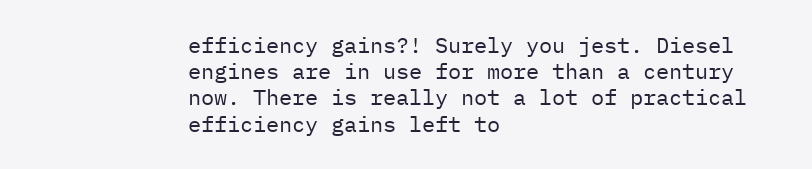efficiency gains?! Surely you jest. Diesel engines are in use for more than a century now. There is really not a lot of practical efficiency gains left to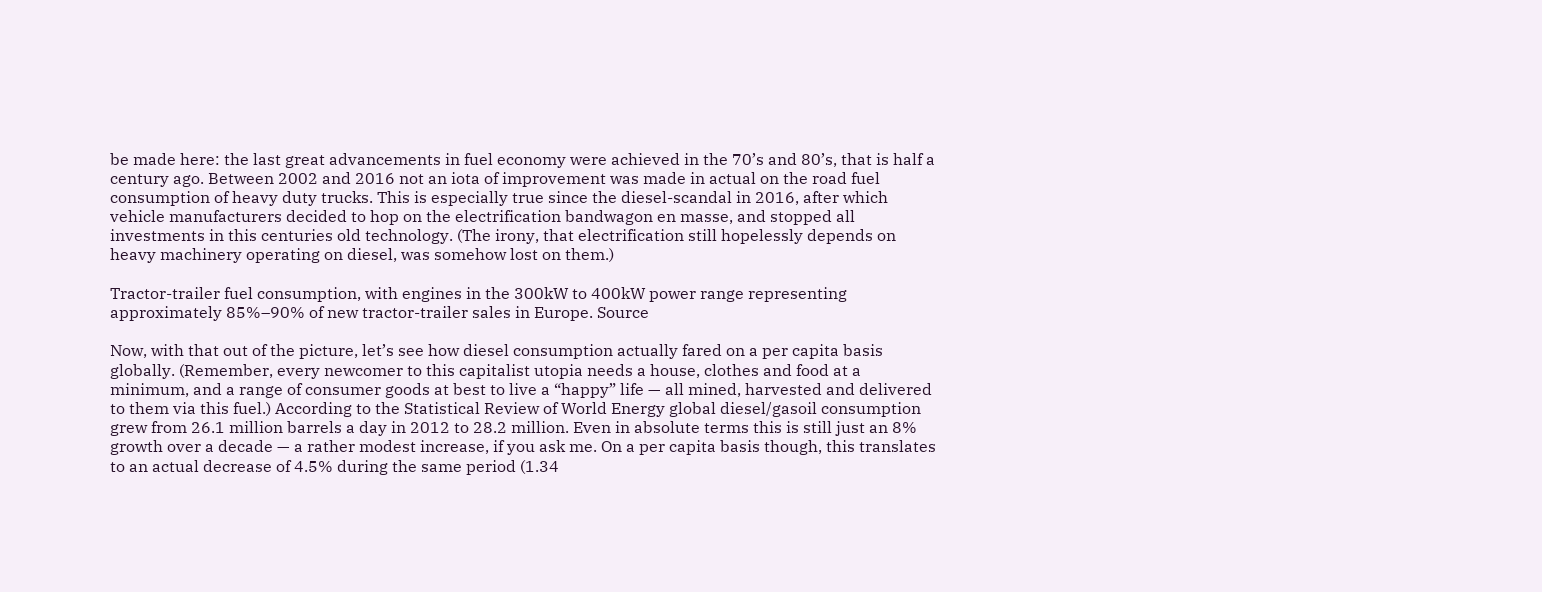be made here: the last great advancements in fuel economy were achieved in the 70’s and 80’s, that is half a century ago. Between 2002 and 2016 not an iota of improvement was made in actual on the road fuel consumption of heavy duty trucks. This is especially true since the diesel-scandal in 2016, after which vehicle manufacturers decided to hop on the electrification bandwagon en masse, and stopped all investments in this centuries old technology. (The irony, that electrification still hopelessly depends on heavy machinery operating on diesel, was somehow lost on them.)

Tractor-trailer fuel consumption, with engines in the 300kW to 400kW power range representing approximately 85%–90% of new tractor-trailer sales in Europe. Source

Now, with that out of the picture, let’s see how diesel consumption actually fared on a per capita basis globally. (Remember, every newcomer to this capitalist utopia needs a house, clothes and food at a minimum, and a range of consumer goods at best to live a “happy” life — all mined, harvested and delivered to them via this fuel.) According to the Statistical Review of World Energy global diesel/gasoil consumption grew from 26.1 million barrels a day in 2012 to 28.2 million. Even in absolute terms this is still just an 8% growth over a decade — a rather modest increase, if you ask me. On a per capita basis though, this translates to an actual decrease of 4.5% during the same period (1.34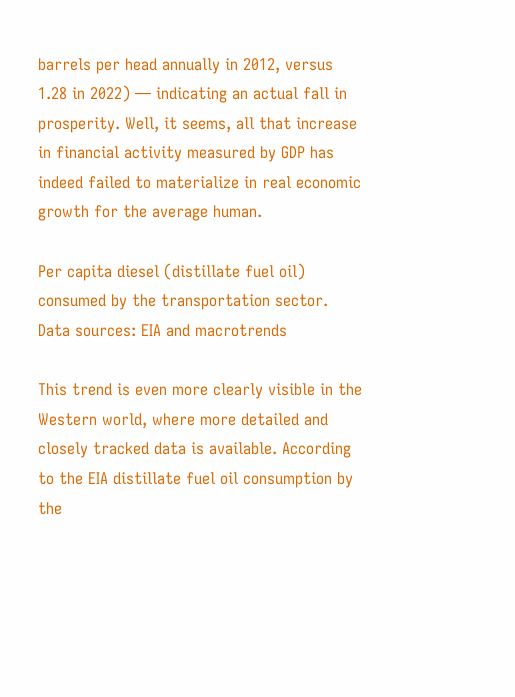barrels per head annually in 2012, versus 1.28 in 2022) — indicating an actual fall in prosperity. Well, it seems, all that increase in financial activity measured by GDP has indeed failed to materialize in real economic growth for the average human.

Per capita diesel (distillate fuel oil) consumed by the transportation sector. Data sources: EIA and macrotrends

This trend is even more clearly visible in the Western world, where more detailed and closely tracked data is available. According to the EIA distillate fuel oil consumption by the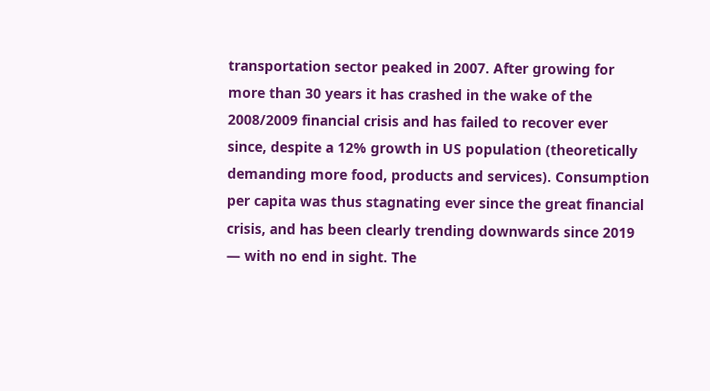transportation sector peaked in 2007. After growing for more than 30 years it has crashed in the wake of the 2008/2009 financial crisis and has failed to recover ever since, despite a 12% growth in US population (theoretically demanding more food, products and services). Consumption per capita was thus stagnating ever since the great financial crisis, and has been clearly trending downwards since 2019 — with no end in sight. The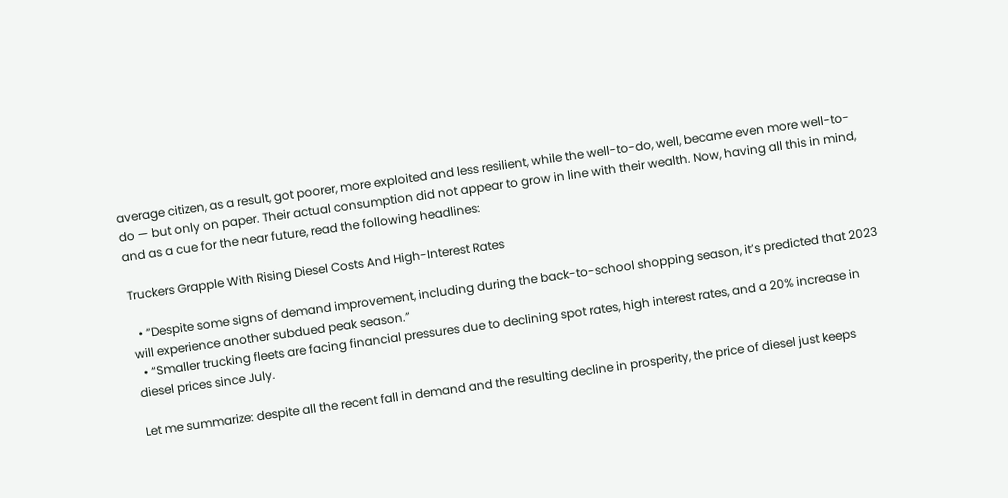average citizen, as a result, got poorer, more exploited and less resilient, while the well-to-do, well, became even more well-to-do — but only on paper. Their actual consumption did not appear to grow in line with their wealth. Now, having all this in mind, and as a cue for the near future, read the following headlines:

Truckers Grapple With Rising Diesel Costs And High-Interest Rates

  • “Despite some signs of demand improvement, including during the back-to-school shopping season, it’s predicted that 2023 will experience another subdued peak season.”
  • “Smaller trucking fleets are facing financial pressures due to declining spot rates, high interest rates, and a 20% increase in diesel prices since July.

Let me summarize: despite all the recent fall in demand and the resulting decline in prosperity, the price of diesel just keeps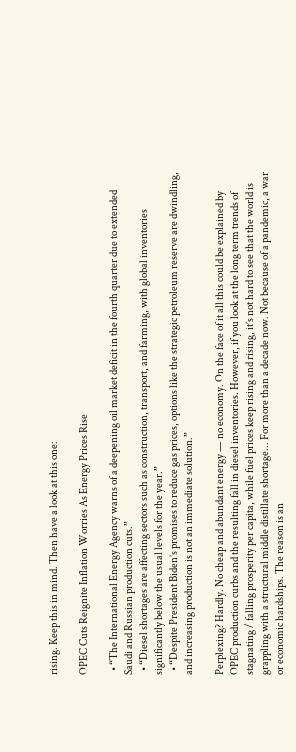rising. Keep this in mind. Then have a look at this one:

OPEC Cuts Reignite Inflation Worries As Energy Prices Rise

  • “The International Energy Agency warns of a deepening oil market deficit in the fourth quarter due to extended Saudi and Russian production cuts.”
  • “Diesel shortages are affecting sectors such as construction, transport, and farming, with global inventories significantly below the usual levels for the year.”
  • “Despite President Biden’s promises to reduce gas prices, options like the strategic petroleum reserve are dwindling, and increasing production is not an immediate solution.”

Perplexing? Hardly. No cheap and abundant energy — no economy. On the face of it all this could be explained by OPEC production curbs and the resulting fall in diesel inventories. However, if you look at the long term trends of stagnating / falling prosperity per capita, while fuel prices keep rising and rising, it’s not hard to see that the world is grappling with a structural middle distillate shortage... For more than a decade now. Not because of a pandemic, a war or economic hardships. The reason is an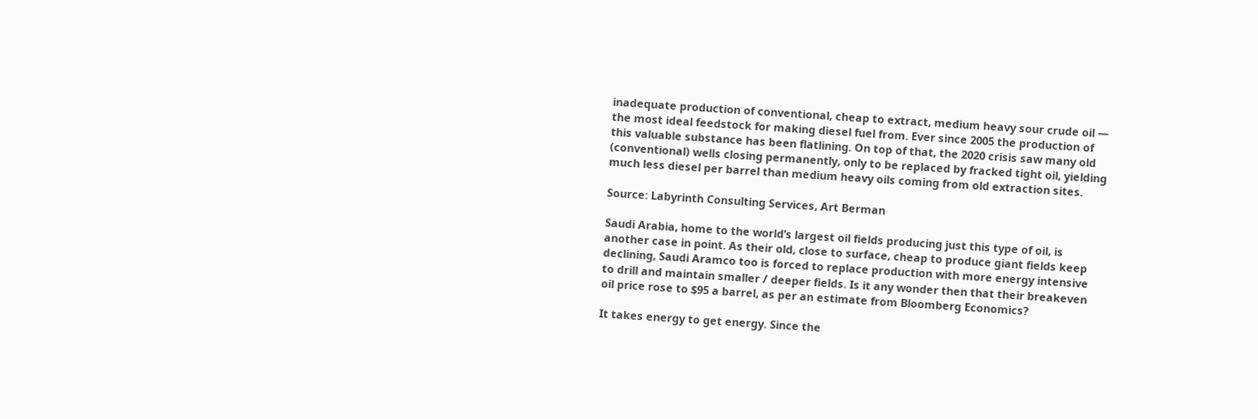inadequate production of conventional, cheap to extract, medium heavy sour crude oil — the most ideal feedstock for making diesel fuel from. Ever since 2005 the production of this valuable substance has been flatlining. On top of that, the 2020 crisis saw many old (conventional) wells closing permanently, only to be replaced by fracked tight oil, yielding much less diesel per barrel than medium heavy oils coming from old extraction sites.

Source: Labyrinth Consulting Services, Art Berman

Saudi Arabia, home to the world’s largest oil fields producing just this type of oil, is another case in point. As their old, close to surface, cheap to produce giant fields keep declining, Saudi Aramco too is forced to replace production with more energy intensive to drill and maintain smaller / deeper fields. Is it any wonder then that their breakeven oil price rose to $95 a barrel, as per an estimate from Bloomberg Economics?

It takes energy to get energy. Since the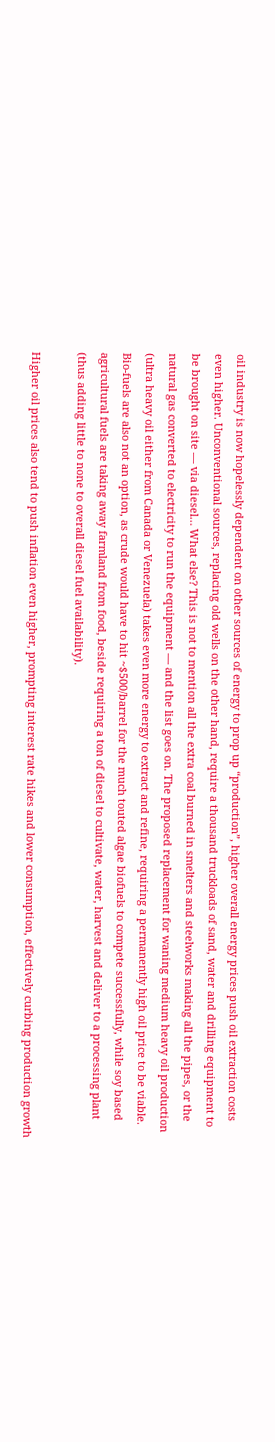oil industry is now hopelessly dependent on other sources of energy to prop up “production”, higher overall energy prices push oil extraction costs even higher. Unconventional sources, replacing old wells on the other hand, require a thousand truckloads of sand, water and drilling equipment to be brought on site — via diesel… What else? This is not to mention all the extra coal burned in smelters and steelworks making all the pipes, or the natural gas converted to electricity to run the equipment — and the list goes on. The proposed replacement for waning medium heavy oil production (ultra heavy oil either from Canada or Venezuela) takes even more energy to extract and refine, requiring a permanently high oil price to be viable. Bio-fuels are also not an option, as crude would have to hit ~$500/barrel for the much touted algae biofuels to compete successfully, while soy based agricultural fuels are taking away farmland from food, beside requiring a ton of diesel to cultivate, water, harvest and deliver to a processing plant (thus adding little to none to overall diesel fuel availability).

Higher oil prices also tend to push inflation even higher, prompting interest rate hikes and lower consumption, effectively curbing production growth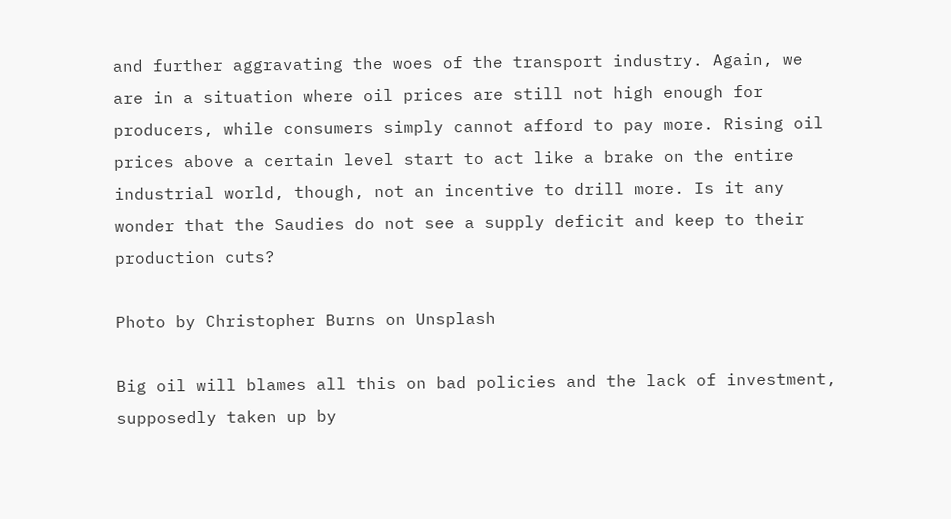and further aggravating the woes of the transport industry. Again, we are in a situation where oil prices are still not high enough for producers, while consumers simply cannot afford to pay more. Rising oil prices above a certain level start to act like a brake on the entire industrial world, though, not an incentive to drill more. Is it any wonder that the Saudies do not see a supply deficit and keep to their production cuts?

Photo by Christopher Burns on Unsplash

Big oil will blames all this on bad policies and the lack of investment, supposedly taken up by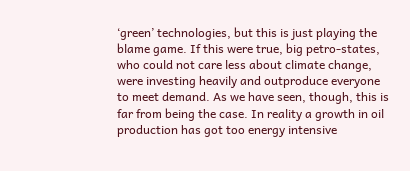‘green’ technologies, but this is just playing the blame game. If this were true, big petro-states, who could not care less about climate change, were investing heavily and outproduce everyone to meet demand. As we have seen, though, this is far from being the case. In reality a growth in oil production has got too energy intensive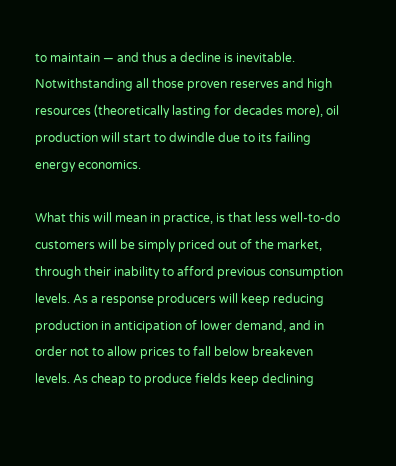to maintain — and thus a decline is inevitable. Notwithstanding all those proven reserves and high resources (theoretically lasting for decades more), oil production will start to dwindle due to its failing energy economics.

What this will mean in practice, is that less well-to-do customers will be simply priced out of the market, through their inability to afford previous consumption levels. As a response producers will keep reducing production in anticipation of lower demand, and in order not to allow prices to fall below breakeven levels. As cheap to produce fields keep declining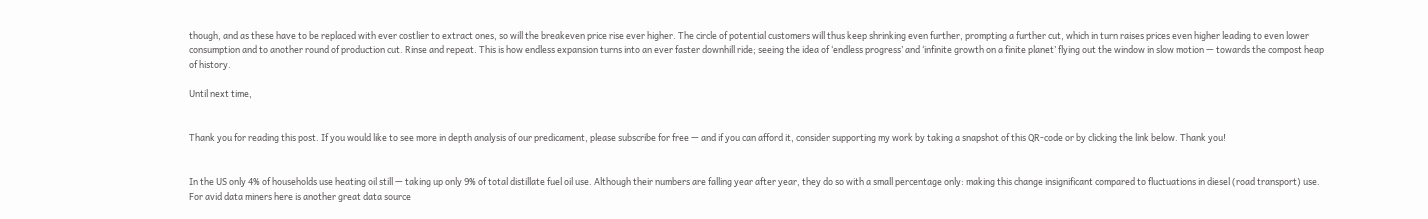though, and as these have to be replaced with ever costlier to extract ones, so will the breakeven price rise ever higher. The circle of potential customers will thus keep shrinking even further, prompting a further cut, which in turn raises prices even higher leading to even lower consumption and to another round of production cut. Rinse and repeat. This is how endless expansion turns into an ever faster downhill ride; seeing the idea of ‘endless progress’ and ‘infinite growth on a finite planet’ flying out the window in slow motion — towards the compost heap of history.

Until next time,


Thank you for reading this post. If you would like to see more in depth analysis of our predicament, please subscribe for free — and if you can afford it, consider supporting my work by taking a snapshot of this QR-code or by clicking the link below. Thank you!


In the US only 4% of households use heating oil still — taking up only 9% of total distillate fuel oil use. Although their numbers are falling year after year, they do so with a small percentage only: making this change insignificant compared to fluctuations in diesel (road transport) use. For avid data miners here is another great data source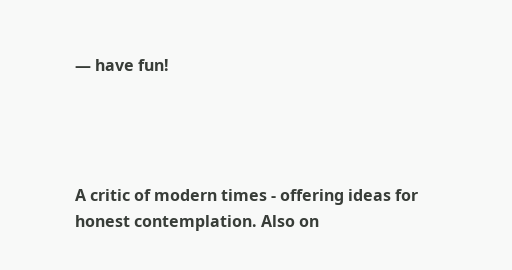— have fun!




A critic of modern times - offering ideas for honest contemplation. Also on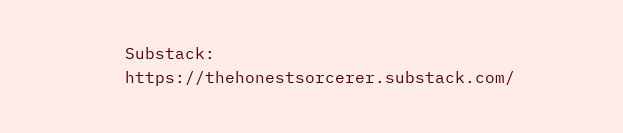Substack: https://thehonestsorcerer.substack.com/